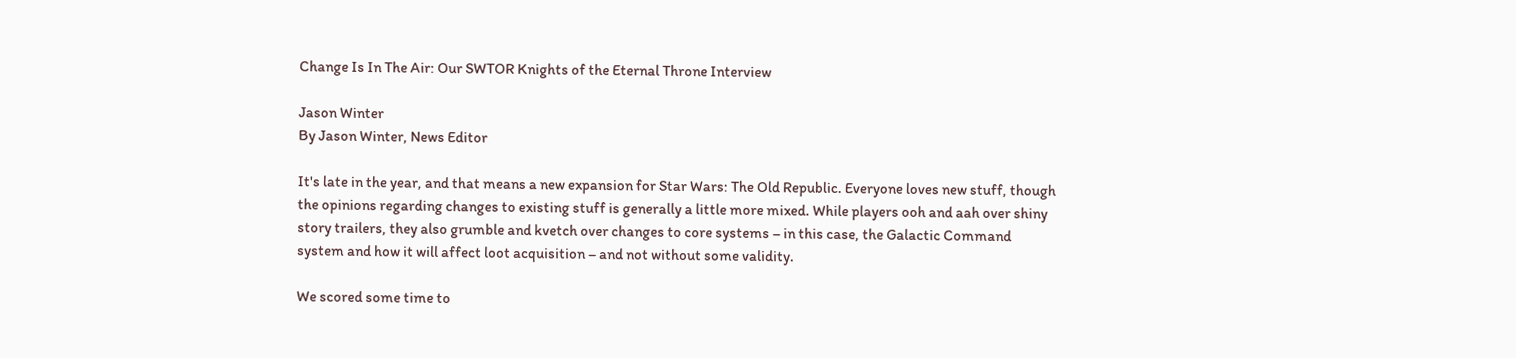Change Is In The Air: Our SWTOR Knights of the Eternal Throne Interview

Jason Winter
By Jason Winter, News Editor

It's late in the year, and that means a new expansion for Star Wars: The Old Republic. Everyone loves new stuff, though the opinions regarding changes to existing stuff is generally a little more mixed. While players ooh and aah over shiny story trailers, they also grumble and kvetch over changes to core systems – in this case, the Galactic Command system and how it will affect loot acquisition – and not without some validity.

We scored some time to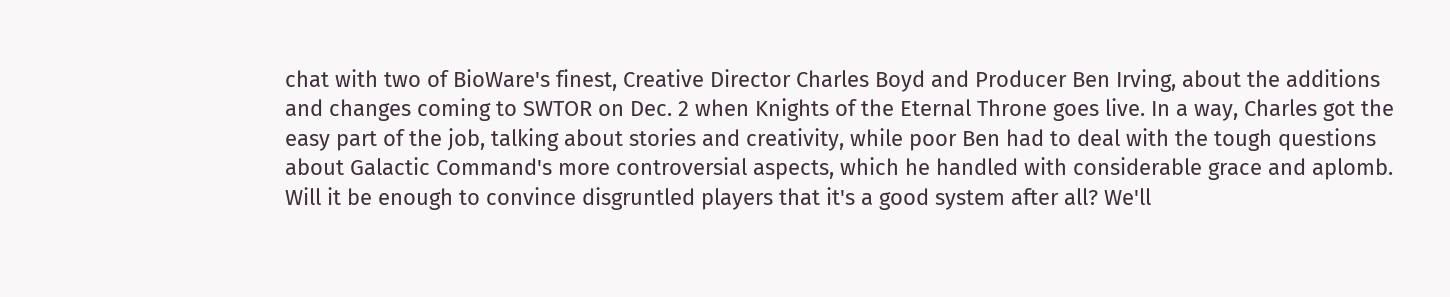chat with two of BioWare's finest, Creative Director Charles Boyd and Producer Ben Irving, about the additions and changes coming to SWTOR on Dec. 2 when Knights of the Eternal Throne goes live. In a way, Charles got the easy part of the job, talking about stories and creativity, while poor Ben had to deal with the tough questions about Galactic Command's more controversial aspects, which he handled with considerable grace and aplomb. Will it be enough to convince disgruntled players that it's a good system after all? We'll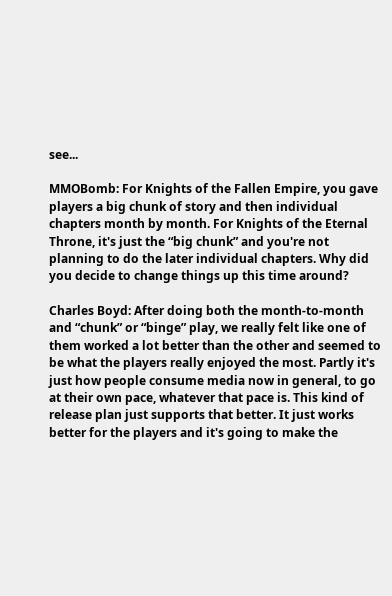see...

MMOBomb: For Knights of the Fallen Empire, you gave players a big chunk of story and then individual chapters month by month. For Knights of the Eternal Throne, it's just the “big chunk” and you're not planning to do the later individual chapters. Why did you decide to change things up this time around?

Charles Boyd: After doing both the month-to-month and “chunk” or “binge” play, we really felt like one of them worked a lot better than the other and seemed to be what the players really enjoyed the most. Partly it's just how people consume media now in general, to go at their own pace, whatever that pace is. This kind of release plan just supports that better. It just works better for the players and it's going to make the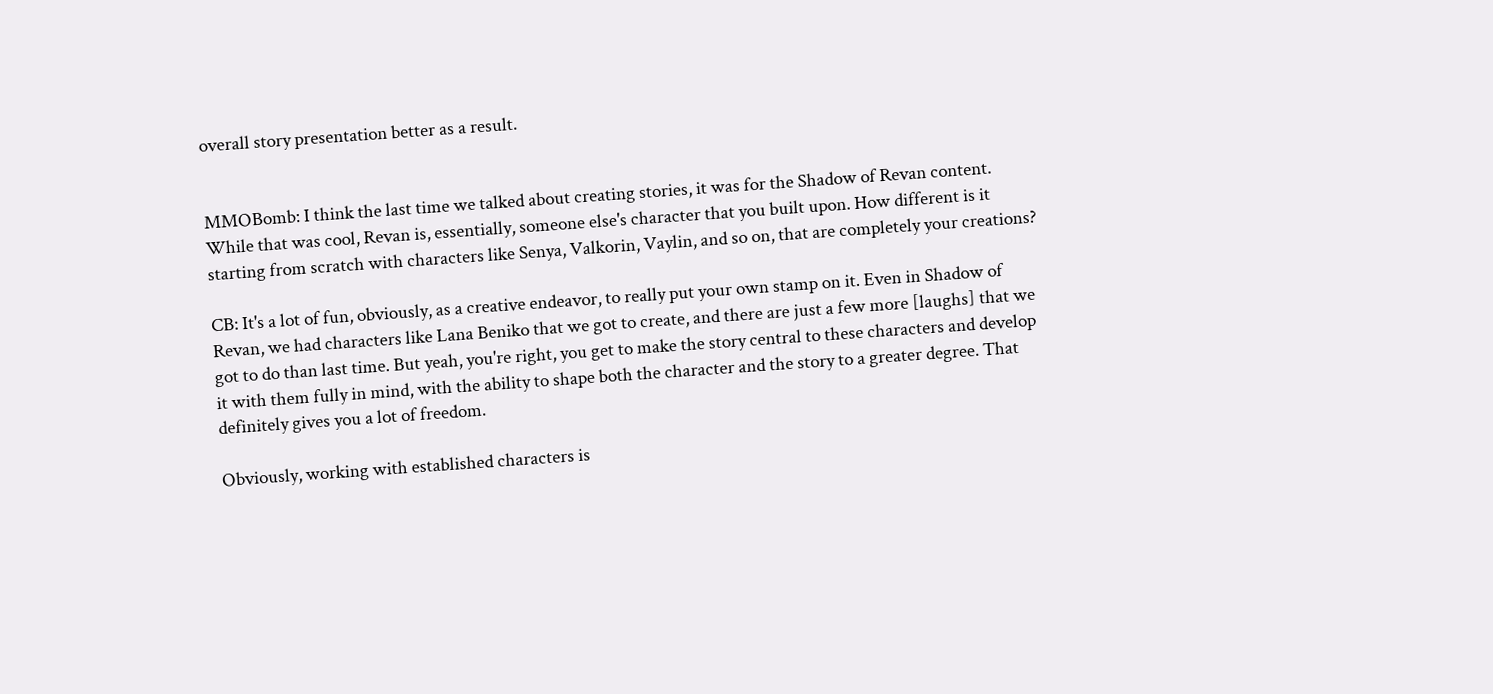overall story presentation better as a result.


MMOBomb: I think the last time we talked about creating stories, it was for the Shadow of Revan content. While that was cool, Revan is, essentially, someone else's character that you built upon. How different is it starting from scratch with characters like Senya, Valkorin, Vaylin, and so on, that are completely your creations?

CB: It's a lot of fun, obviously, as a creative endeavor, to really put your own stamp on it. Even in Shadow of Revan, we had characters like Lana Beniko that we got to create, and there are just a few more [laughs] that we got to do than last time. But yeah, you're right, you get to make the story central to these characters and develop it with them fully in mind, with the ability to shape both the character and the story to a greater degree. That definitely gives you a lot of freedom.

Obviously, working with established characters is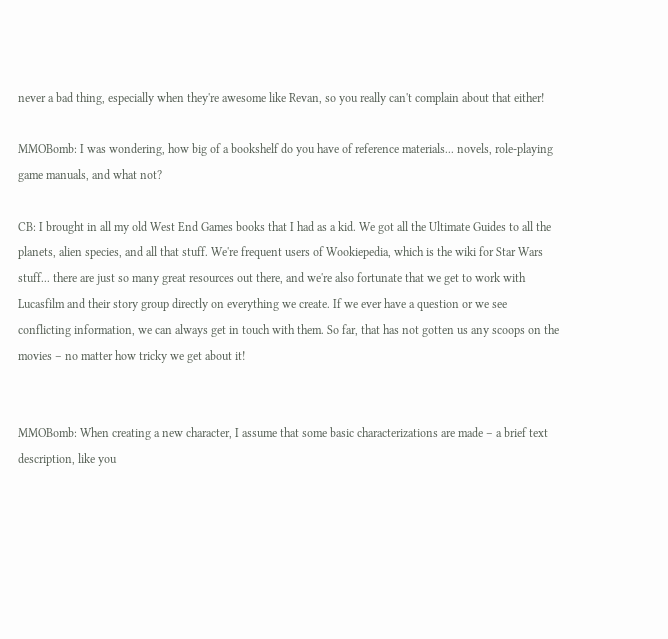never a bad thing, especially when they're awesome like Revan, so you really can't complain about that either!

MMOBomb: I was wondering, how big of a bookshelf do you have of reference materials... novels, role-playing game manuals, and what not?

CB: I brought in all my old West End Games books that I had as a kid. We got all the Ultimate Guides to all the planets, alien species, and all that stuff. We're frequent users of Wookiepedia, which is the wiki for Star Wars stuff... there are just so many great resources out there, and we're also fortunate that we get to work with Lucasfilm and their story group directly on everything we create. If we ever have a question or we see conflicting information, we can always get in touch with them. So far, that has not gotten us any scoops on the movies – no matter how tricky we get about it!


MMOBomb: When creating a new character, I assume that some basic characterizations are made – a brief text description, like you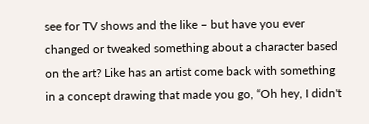see for TV shows and the like – but have you ever changed or tweaked something about a character based on the art? Like has an artist come back with something in a concept drawing that made you go, “Oh hey, I didn't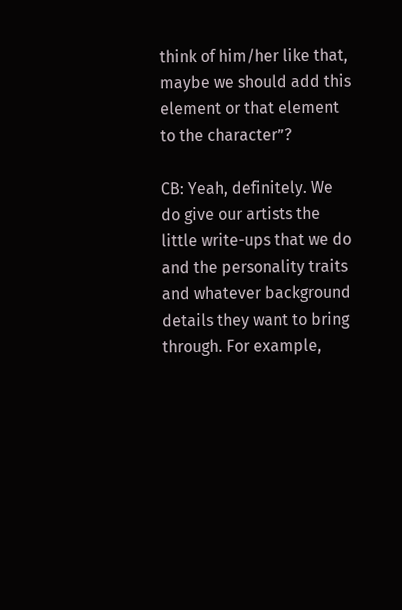think of him/her like that, maybe we should add this element or that element to the character”?

CB: Yeah, definitely. We do give our artists the little write-ups that we do and the personality traits and whatever background details they want to bring through. For example,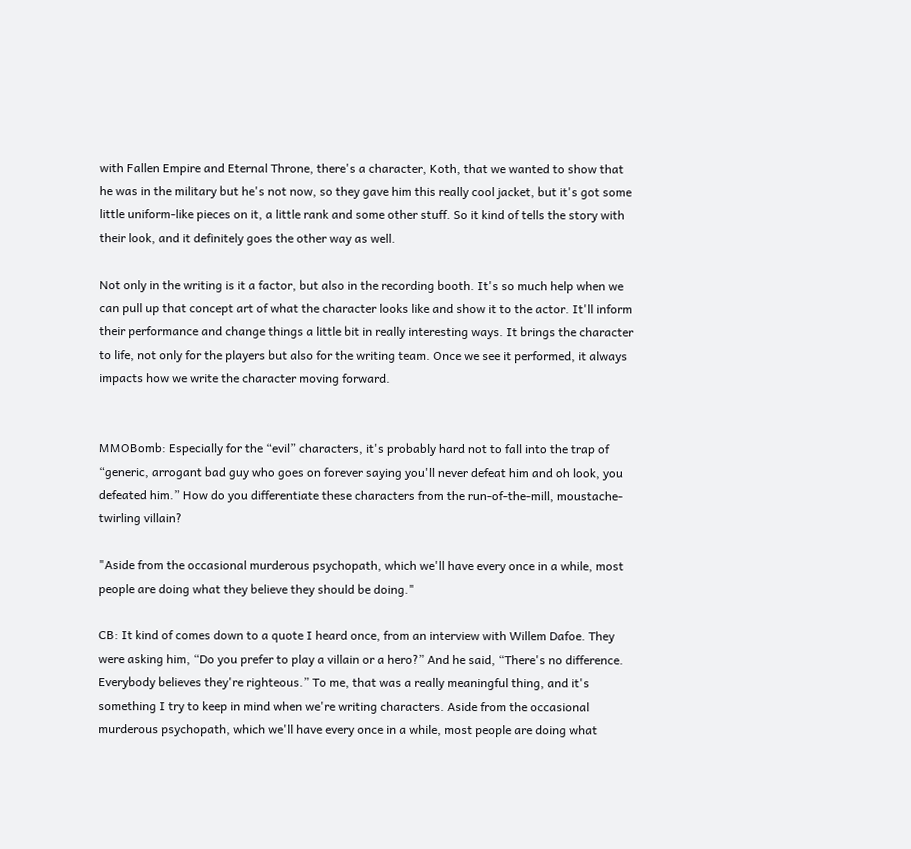with Fallen Empire and Eternal Throne, there's a character, Koth, that we wanted to show that he was in the military but he's not now, so they gave him this really cool jacket, but it's got some little uniform-like pieces on it, a little rank and some other stuff. So it kind of tells the story with their look, and it definitely goes the other way as well.

Not only in the writing is it a factor, but also in the recording booth. It's so much help when we can pull up that concept art of what the character looks like and show it to the actor. It'll inform their performance and change things a little bit in really interesting ways. It brings the character to life, not only for the players but also for the writing team. Once we see it performed, it always impacts how we write the character moving forward.


MMOBomb: Especially for the “evil” characters, it's probably hard not to fall into the trap of “generic, arrogant bad guy who goes on forever saying you'll never defeat him and oh look, you defeated him.” How do you differentiate these characters from the run-of-the-mill, moustache-twirling villain?

"Aside from the occasional murderous psychopath, which we'll have every once in a while, most people are doing what they believe they should be doing."

CB: It kind of comes down to a quote I heard once, from an interview with Willem Dafoe. They were asking him, “Do you prefer to play a villain or a hero?” And he said, “There's no difference. Everybody believes they're righteous.” To me, that was a really meaningful thing, and it's something I try to keep in mind when we're writing characters. Aside from the occasional murderous psychopath, which we'll have every once in a while, most people are doing what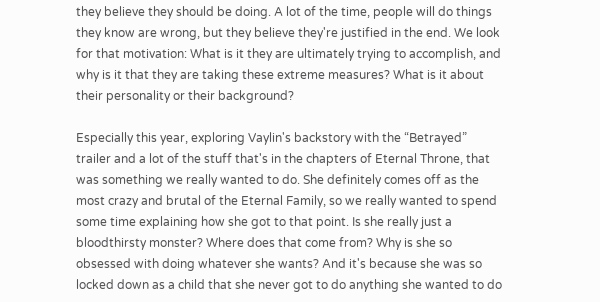they believe they should be doing. A lot of the time, people will do things they know are wrong, but they believe they're justified in the end. We look for that motivation: What is it they are ultimately trying to accomplish, and why is it that they are taking these extreme measures? What is it about their personality or their background?

Especially this year, exploring Vaylin's backstory with the “Betrayed” trailer and a lot of the stuff that's in the chapters of Eternal Throne, that was something we really wanted to do. She definitely comes off as the most crazy and brutal of the Eternal Family, so we really wanted to spend some time explaining how she got to that point. Is she really just a bloodthirsty monster? Where does that come from? Why is she so obsessed with doing whatever she wants? And it's because she was so locked down as a child that she never got to do anything she wanted to do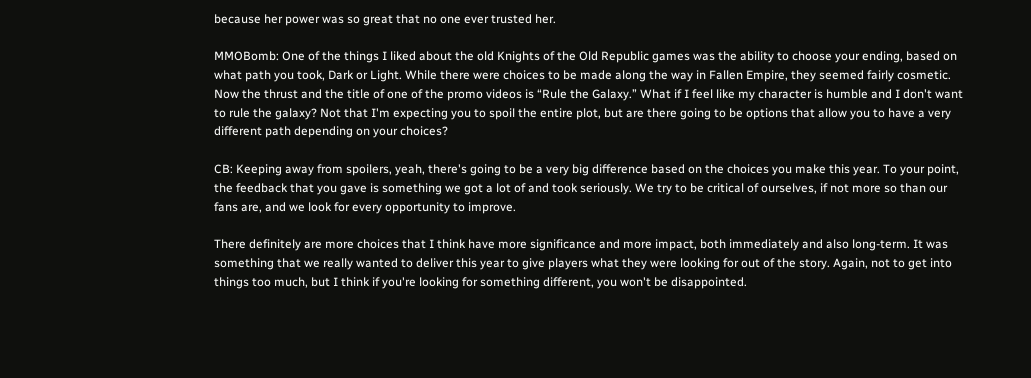because her power was so great that no one ever trusted her.

MMOBomb: One of the things I liked about the old Knights of the Old Republic games was the ability to choose your ending, based on what path you took, Dark or Light. While there were choices to be made along the way in Fallen Empire, they seemed fairly cosmetic. Now the thrust and the title of one of the promo videos is “Rule the Galaxy.” What if I feel like my character is humble and I don't want to rule the galaxy? Not that I'm expecting you to spoil the entire plot, but are there going to be options that allow you to have a very different path depending on your choices?

CB: Keeping away from spoilers, yeah, there's going to be a very big difference based on the choices you make this year. To your point, the feedback that you gave is something we got a lot of and took seriously. We try to be critical of ourselves, if not more so than our fans are, and we look for every opportunity to improve.

There definitely are more choices that I think have more significance and more impact, both immediately and also long-term. It was something that we really wanted to deliver this year to give players what they were looking for out of the story. Again, not to get into things too much, but I think if you're looking for something different, you won't be disappointed.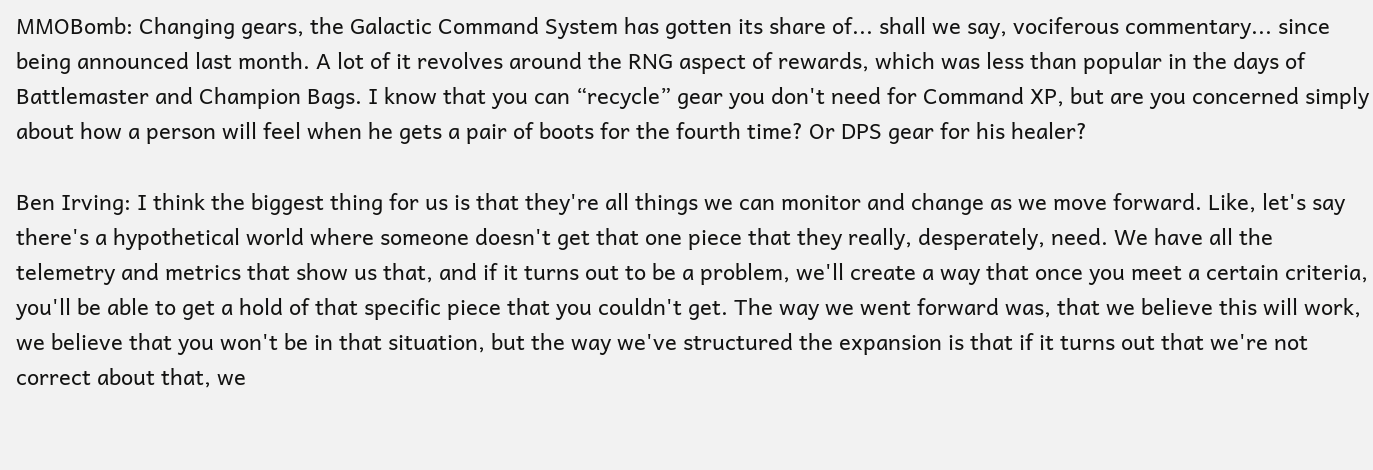MMOBomb: Changing gears, the Galactic Command System has gotten its share of... shall we say, vociferous commentary... since being announced last month. A lot of it revolves around the RNG aspect of rewards, which was less than popular in the days of Battlemaster and Champion Bags. I know that you can “recycle” gear you don't need for Command XP, but are you concerned simply about how a person will feel when he gets a pair of boots for the fourth time? Or DPS gear for his healer?

Ben Irving: I think the biggest thing for us is that they're all things we can monitor and change as we move forward. Like, let's say there's a hypothetical world where someone doesn't get that one piece that they really, desperately, need. We have all the telemetry and metrics that show us that, and if it turns out to be a problem, we'll create a way that once you meet a certain criteria, you'll be able to get a hold of that specific piece that you couldn't get. The way we went forward was, that we believe this will work, we believe that you won't be in that situation, but the way we've structured the expansion is that if it turns out that we're not correct about that, we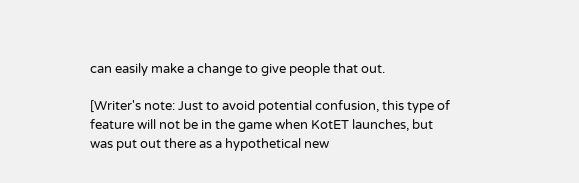can easily make a change to give people that out.

[Writer's note: Just to avoid potential confusion, this type of feature will not be in the game when KotET launches, but was put out there as a hypothetical new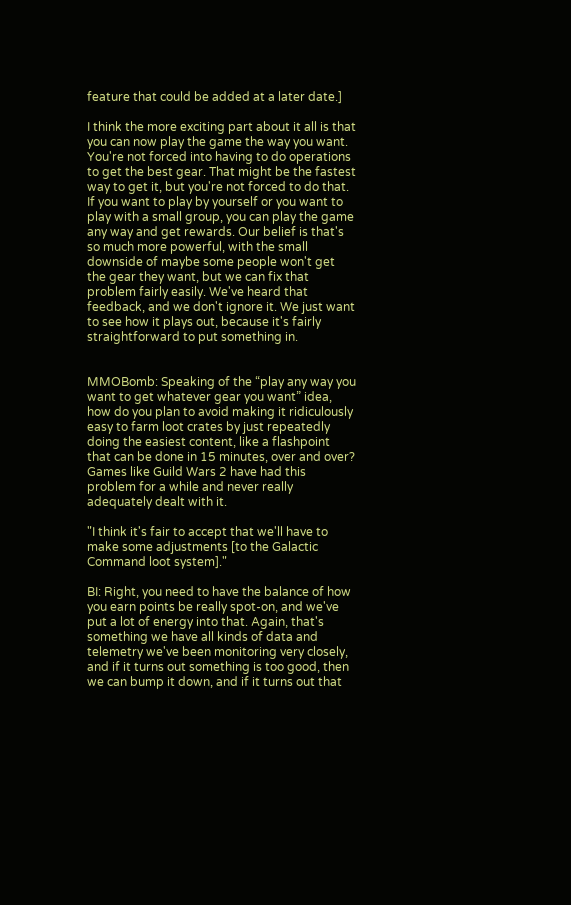feature that could be added at a later date.]

I think the more exciting part about it all is that you can now play the game the way you want. You're not forced into having to do operations to get the best gear. That might be the fastest way to get it, but you're not forced to do that. If you want to play by yourself or you want to play with a small group, you can play the game any way and get rewards. Our belief is that's so much more powerful, with the small downside of maybe some people won't get the gear they want, but we can fix that problem fairly easily. We've heard that feedback, and we don't ignore it. We just want to see how it plays out, because it's fairly straightforward to put something in.


MMOBomb: Speaking of the “play any way you want to get whatever gear you want” idea, how do you plan to avoid making it ridiculously easy to farm loot crates by just repeatedly doing the easiest content, like a flashpoint that can be done in 15 minutes, over and over? Games like Guild Wars 2 have had this problem for a while and never really adequately dealt with it.

"I think it's fair to accept that we'll have to make some adjustments [to the Galactic Command loot system]."

BI: Right, you need to have the balance of how you earn points be really spot-on, and we've put a lot of energy into that. Again, that's something we have all kinds of data and telemetry we've been monitoring very closely, and if it turns out something is too good, then we can bump it down, and if it turns out that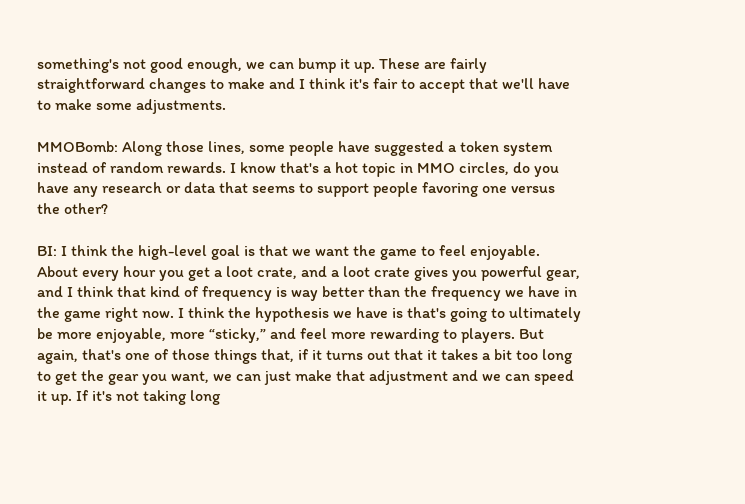something's not good enough, we can bump it up. These are fairly straightforward changes to make and I think it's fair to accept that we'll have to make some adjustments.

MMOBomb: Along those lines, some people have suggested a token system instead of random rewards. I know that's a hot topic in MMO circles, do you have any research or data that seems to support people favoring one versus the other?

BI: I think the high-level goal is that we want the game to feel enjoyable. About every hour you get a loot crate, and a loot crate gives you powerful gear, and I think that kind of frequency is way better than the frequency we have in the game right now. I think the hypothesis we have is that's going to ultimately be more enjoyable, more “sticky,” and feel more rewarding to players. But again, that's one of those things that, if it turns out that it takes a bit too long to get the gear you want, we can just make that adjustment and we can speed it up. If it's not taking long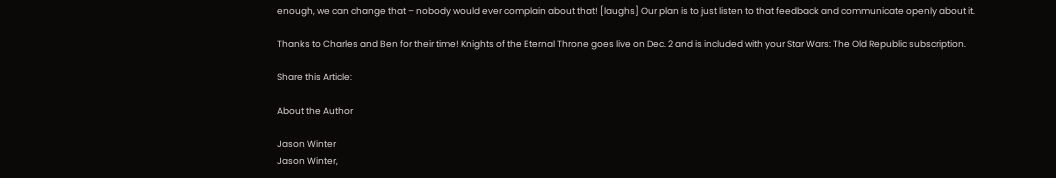enough, we can change that – nobody would ever complain about that! [laughs] Our plan is to just listen to that feedback and communicate openly about it.

Thanks to Charles and Ben for their time! Knights of the Eternal Throne goes live on Dec. 2 and is included with your Star Wars: The Old Republic subscription.

Share this Article:

About the Author

Jason Winter
Jason Winter,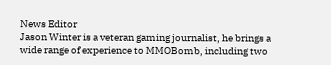News Editor
Jason Winter is a veteran gaming journalist, he brings a wide range of experience to MMOBomb, including two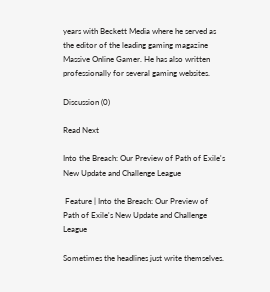years with Beckett Media where he served as the editor of the leading gaming magazine Massive Online Gamer. He has also written professionally for several gaming websites.

Discussion (0)

Read Next

Into the Breach: Our Preview of Path of Exile's New Update and Challenge League

 Feature | Into the Breach: Our Preview of Path of Exile's New Update and Challenge League

Sometimes the headlines just write themselves.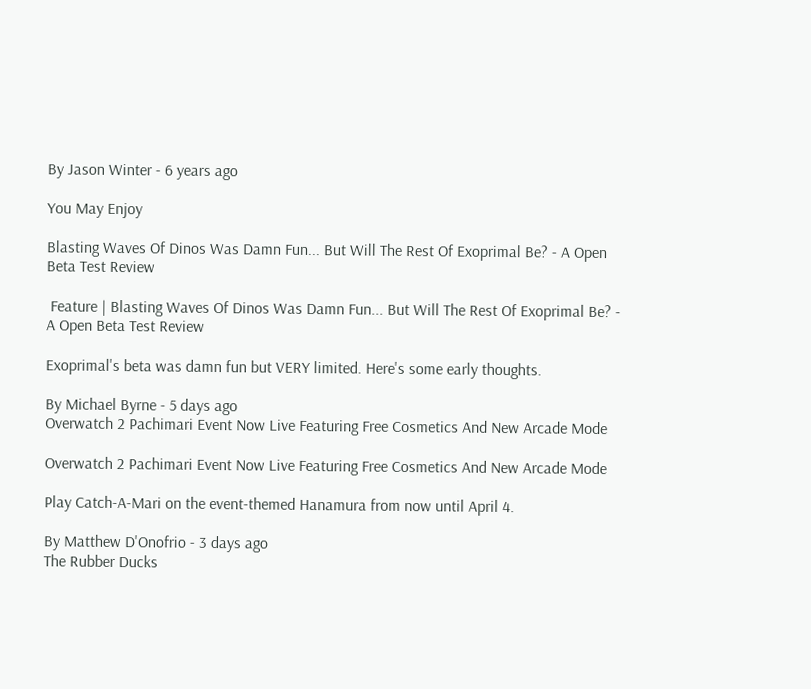By Jason Winter - 6 years ago

You May Enjoy

Blasting Waves Of Dinos Was Damn Fun... But Will The Rest Of Exoprimal Be? - A Open Beta Test Review

 Feature | Blasting Waves Of Dinos Was Damn Fun... But Will The Rest Of Exoprimal Be? - A Open Beta Test Review

Exoprimal's beta was damn fun but VERY limited. Here's some early thoughts.

By Michael Byrne - 5 days ago
Overwatch 2 Pachimari Event Now Live Featuring Free Cosmetics And New Arcade Mode

Overwatch 2 Pachimari Event Now Live Featuring Free Cosmetics And New Arcade Mode

Play Catch-A-Mari on the event-themed Hanamura from now until April 4.

By Matthew D'Onofrio - 3 days ago
The Rubber Ducks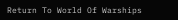Return To World Of Warships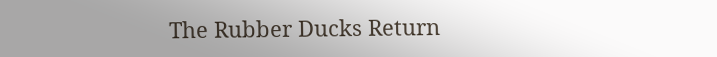The Rubber Ducks Return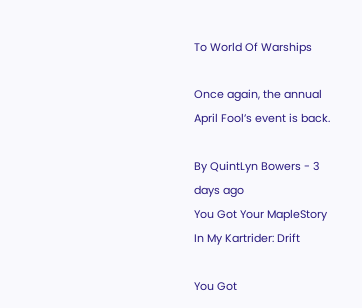To World Of Warships

Once again, the annual April Fool’s event is back.

By QuintLyn Bowers - 3 days ago
You Got Your MapleStory In My Kartrider: Drift

You Got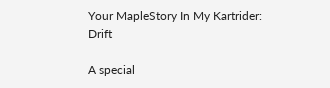Your MapleStory In My Kartrider: Drift

A special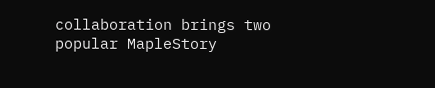collaboration brings two popular MapleStory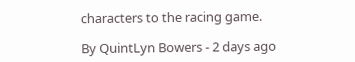characters to the racing game.

By QuintLyn Bowers - 2 days ago